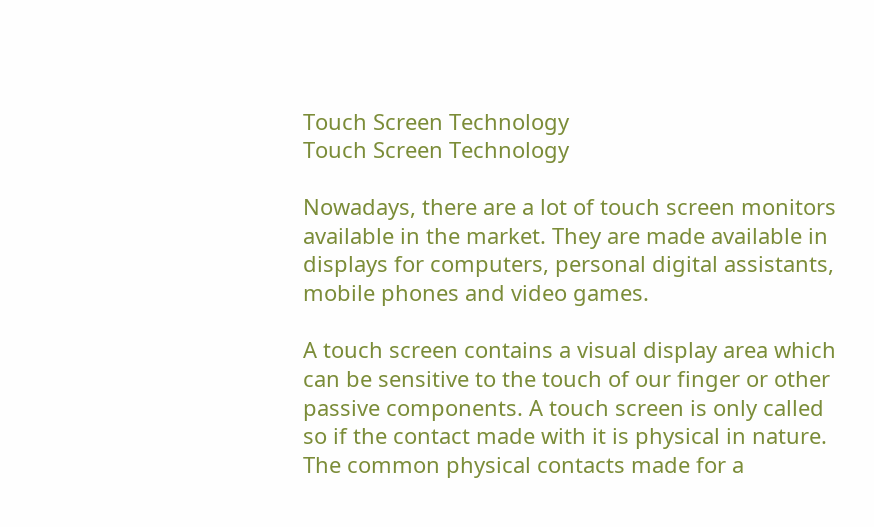Touch Screen Technology
Touch Screen Technology

Nowadays, there are a lot of touch screen monitors available in the market. They are made available in displays for computers, personal digital assistants, mobile phones and video games.

A touch screen contains a visual display area which can be sensitive to the touch of our finger or other passive components. A touch screen is only called so if the contact made with it is physical in nature. The common physical contacts made for a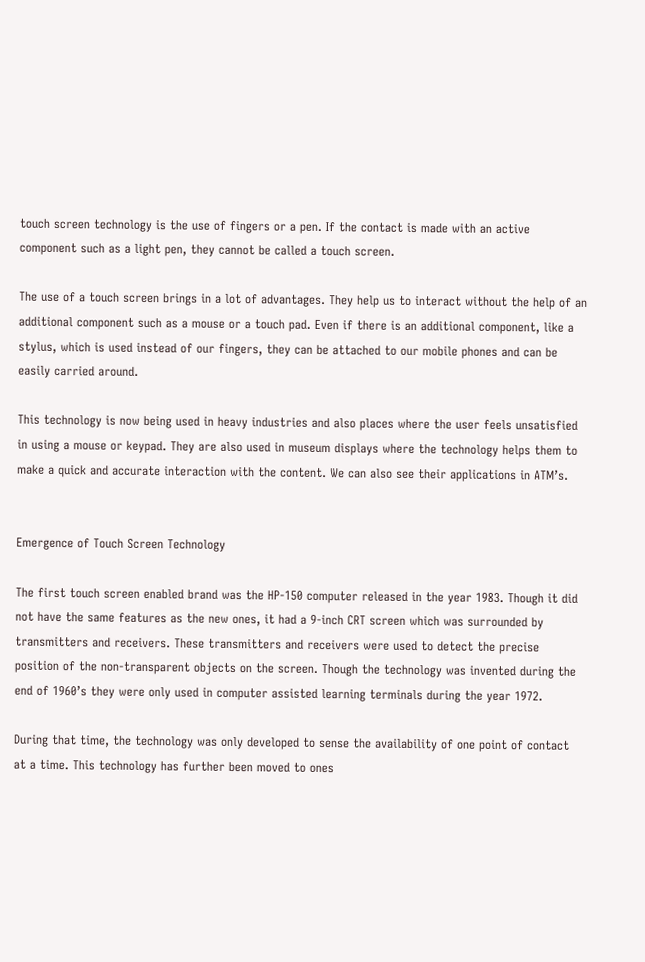touch screen technology is the use of fingers or a pen. If the contact is made with an active component such as a light pen, they cannot be called a touch screen.

The use of a touch screen brings in a lot of advantages. They help us to interact without the help of an additional component such as a mouse or a touch pad. Even if there is an additional component, like a stylus, which is used instead of our fingers, they can be attached to our mobile phones and can be easily carried around.

This technology is now being used in heavy industries and also places where the user feels unsatisfied in using a mouse or keypad. They are also used in museum displays where the technology helps them to make a quick and accurate interaction with the content. We can also see their applications in ATM’s.


Emergence of Touch Screen Technology

The first touch screen enabled brand was the HP-150 computer released in the year 1983. Though it did not have the same features as the new ones, it had a 9-inch CRT screen which was surrounded by transmitters and receivers. These transmitters and receivers were used to detect the precise position of the non-transparent objects on the screen. Though the technology was invented during the end of 1960’s they were only used in computer assisted learning terminals during the year 1972.

During that time, the technology was only developed to sense the availability of one point of contact at a time. This technology has further been moved to ones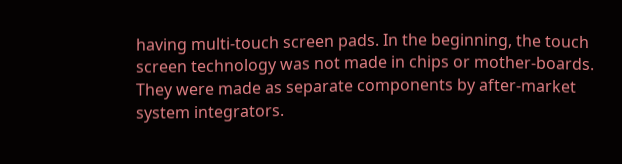having multi-touch screen pads. In the beginning, the touch screen technology was not made in chips or mother-boards. They were made as separate components by after-market system integrators.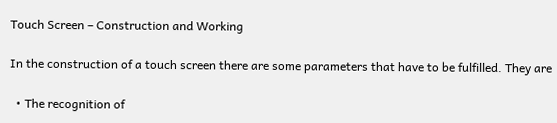Touch Screen – Construction and Working

In the construction of a touch screen there are some parameters that have to be fulfilled. They are

  • The recognition of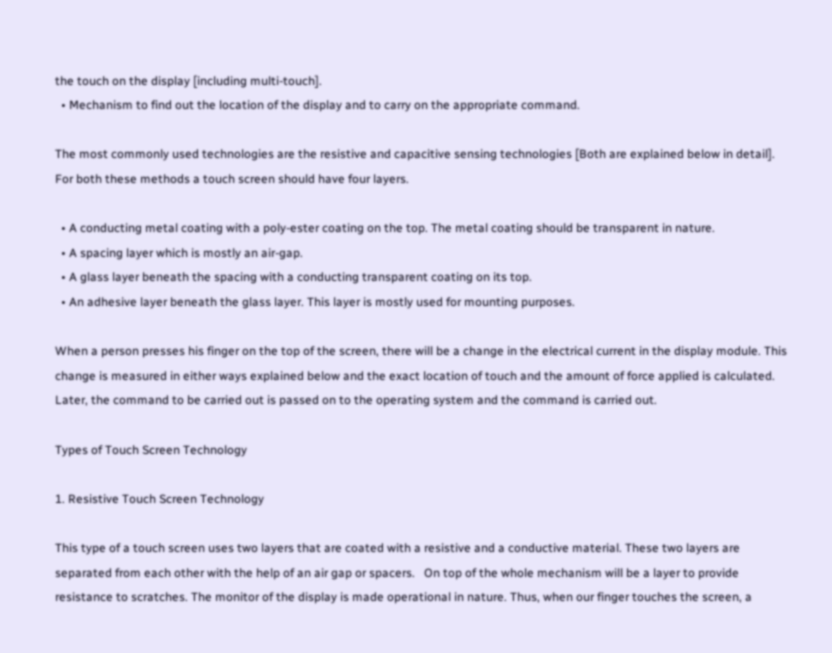the touch on the display [including multi-touch].
  • Mechanism to find out the location of the display and to carry on the appropriate command.

The most commonly used technologies are the resistive and capacitive sensing technologies [Both are explained below in detail]. For both these methods a touch screen should have four layers.

  • A conducting metal coating with a poly-ester coating on the top. The metal coating should be transparent in nature.
  • A spacing layer which is mostly an air-gap.
  • A glass layer beneath the spacing with a conducting transparent coating on its top.
  • An adhesive layer beneath the glass layer. This layer is mostly used for mounting purposes.

When a person presses his finger on the top of the screen, there will be a change in the electrical current in the display module. This change is measured in either ways explained below and the exact location of touch and the amount of force applied is calculated. Later, the command to be carried out is passed on to the operating system and the command is carried out.

Types of Touch Screen Technology

1. Resistive Touch Screen Technology

This type of a touch screen uses two layers that are coated with a resistive and a conductive material. These two layers are separated from each other with the help of an air gap or spacers.   On top of the whole mechanism will be a layer to provide resistance to scratches. The monitor of the display is made operational in nature. Thus, when our finger touches the screen, a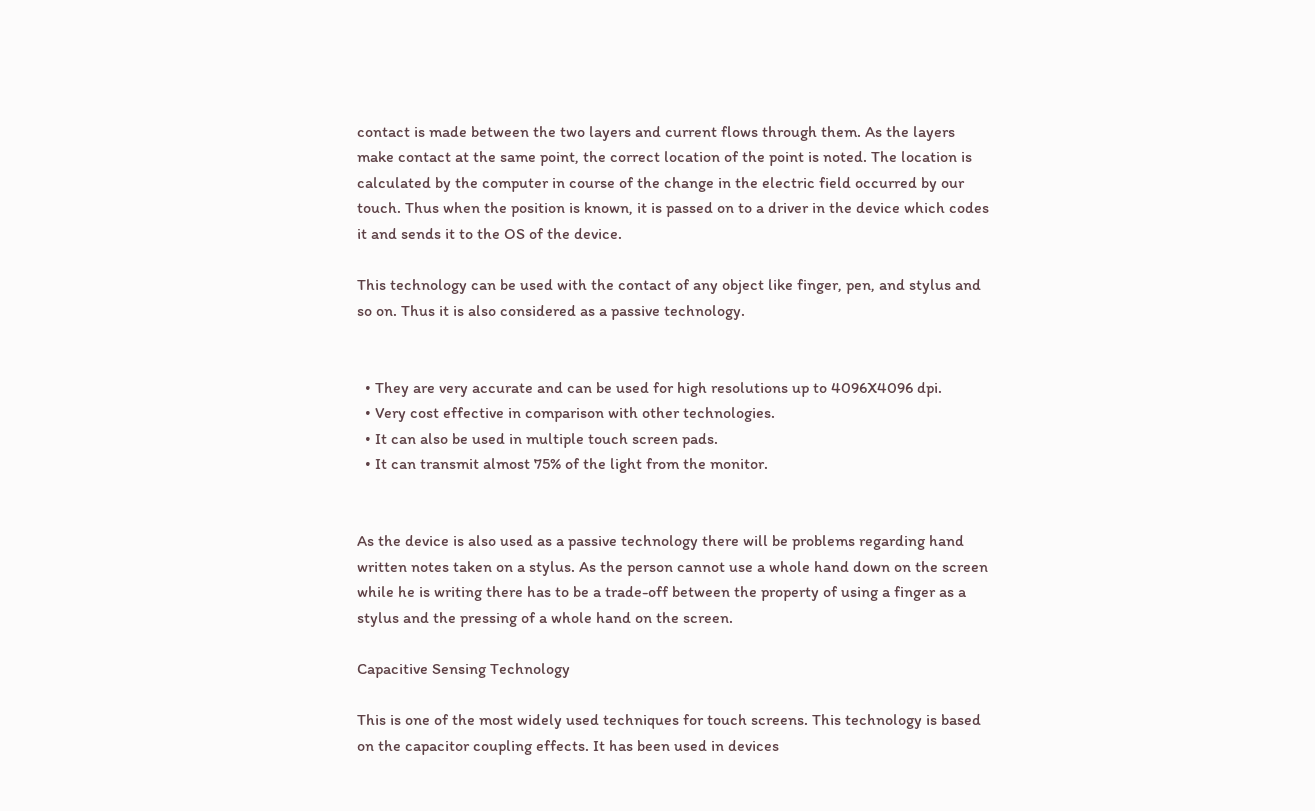contact is made between the two layers and current flows through them. As the layers make contact at the same point, the correct location of the point is noted. The location is calculated by the computer in course of the change in the electric field occurred by our touch. Thus when the position is known, it is passed on to a driver in the device which codes it and sends it to the OS of the device.

This technology can be used with the contact of any object like finger, pen, and stylus and so on. Thus it is also considered as a passive technology.


  • They are very accurate and can be used for high resolutions up to 4096X4096 dpi.
  • Very cost effective in comparison with other technologies.
  • It can also be used in multiple touch screen pads.
  • It can transmit almost 75% of the light from the monitor.


As the device is also used as a passive technology there will be problems regarding hand written notes taken on a stylus. As the person cannot use a whole hand down on the screen while he is writing there has to be a trade-off between the property of using a finger as a stylus and the pressing of a whole hand on the screen.

Capacitive Sensing Technology

This is one of the most widely used techniques for touch screens. This technology is based on the capacitor coupling effects. It has been used in devices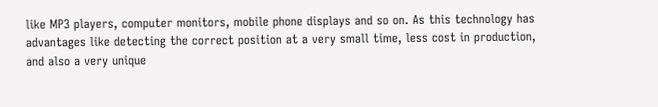like MP3 players, computer monitors, mobile phone displays and so on. As this technology has advantages like detecting the correct position at a very small time, less cost in production, and also a very unique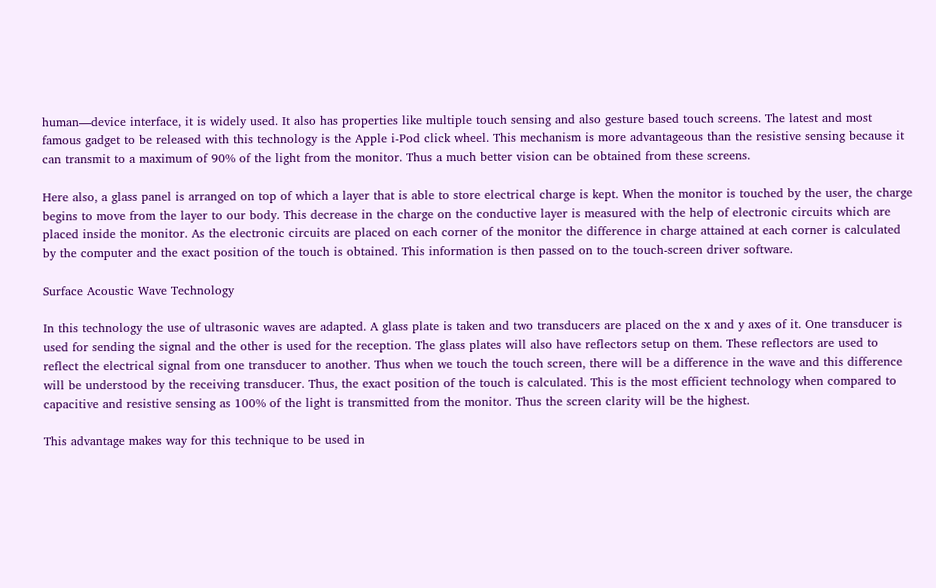human—device interface, it is widely used. It also has properties like multiple touch sensing and also gesture based touch screens. The latest and most famous gadget to be released with this technology is the Apple i-Pod click wheel. This mechanism is more advantageous than the resistive sensing because it can transmit to a maximum of 90% of the light from the monitor. Thus a much better vision can be obtained from these screens.

Here also, a glass panel is arranged on top of which a layer that is able to store electrical charge is kept. When the monitor is touched by the user, the charge begins to move from the layer to our body. This decrease in the charge on the conductive layer is measured with the help of electronic circuits which are placed inside the monitor. As the electronic circuits are placed on each corner of the monitor the difference in charge attained at each corner is calculated by the computer and the exact position of the touch is obtained. This information is then passed on to the touch-screen driver software.

Surface Acoustic Wave Technology

In this technology the use of ultrasonic waves are adapted. A glass plate is taken and two transducers are placed on the x and y axes of it. One transducer is used for sending the signal and the other is used for the reception. The glass plates will also have reflectors setup on them. These reflectors are used to reflect the electrical signal from one transducer to another. Thus when we touch the touch screen, there will be a difference in the wave and this difference will be understood by the receiving transducer. Thus, the exact position of the touch is calculated. This is the most efficient technology when compared to capacitive and resistive sensing as 100% of the light is transmitted from the monitor. Thus the screen clarity will be the highest.

This advantage makes way for this technique to be used in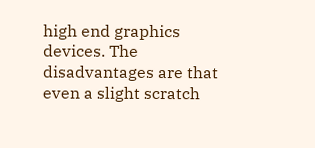high end graphics devices. The disadvantages are that even a slight scratch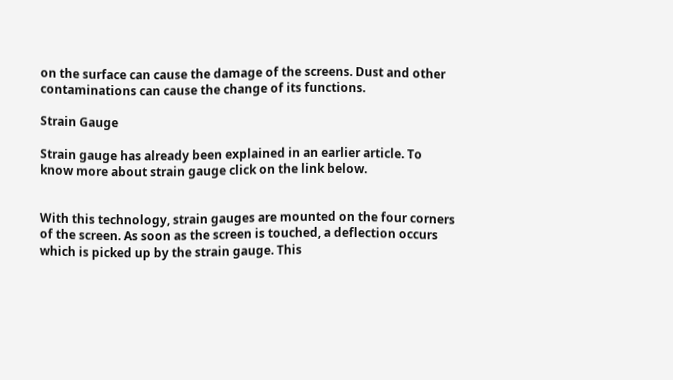on the surface can cause the damage of the screens. Dust and other contaminations can cause the change of its functions.

Strain Gauge

Strain gauge has already been explained in an earlier article. To know more about strain gauge click on the link below.


With this technology, strain gauges are mounted on the four corners of the screen. As soon as the screen is touched, a deflection occurs which is picked up by the strain gauge. This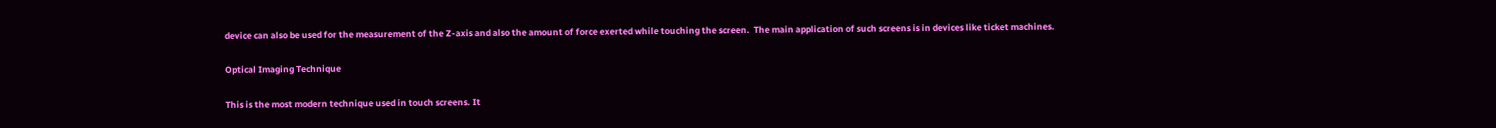device can also be used for the measurement of the Z-axis and also the amount of force exerted while touching the screen.  The main application of such screens is in devices like ticket machines.

Optical Imaging Technique

This is the most modern technique used in touch screens. It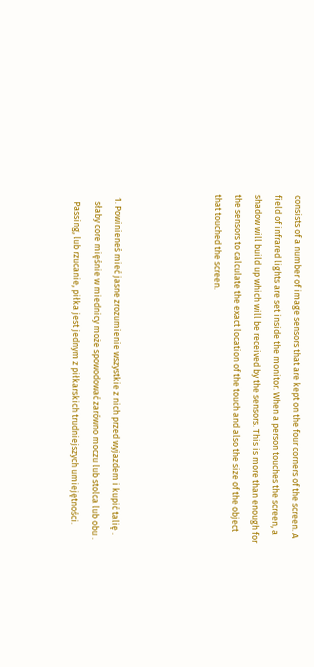consists of a number of image sensors that are kept on the four corners of the screen. A field of infrared lights are set inside the monitor. When a person touches the screen, a shadow will build up which will be received by the sensors. This is more than enough for the sensors to calculate the exact location of the touch and also the size of the object that touched the screen.




  1. Powinieneś mieć jasne zrozumienie wszystkie z nich przed wyjazdem i kupić talię .
    słaby core mięśnie w miednicy może spowodować zarówno moczu lub stolca lub obu .
    Passing, lub rzucanie, piłka jest jednym z piłkarskich trudniejszych umiejętności.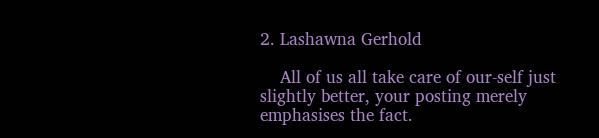2. Lashawna Gerhold

    All of us all take care of our-self just slightly better, your posting merely emphasises the fact.